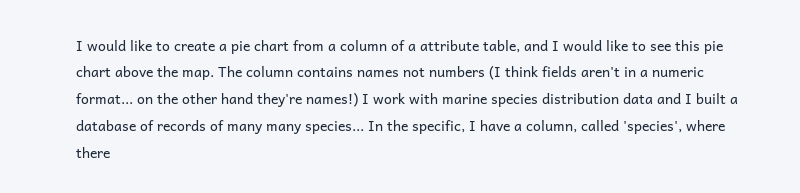I would like to create a pie chart from a column of a attribute table, and I would like to see this pie chart above the map. The column contains names not numbers (I think fields aren't in a numeric format... on the other hand they're names!) I work with marine species distribution data and I built a database of records of many many species... In the specific, I have a column, called 'species', where there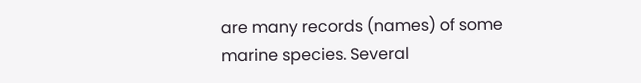are many records (names) of some marine species. Several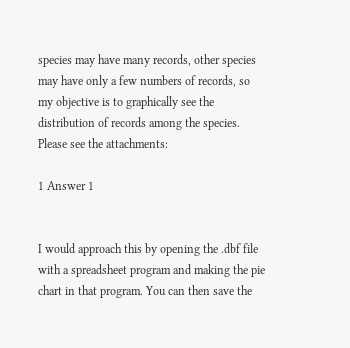species may have many records, other species may have only a few numbers of records, so my objective is to graphically see the distribution of records among the species. Please see the attachments:

1 Answer 1


I would approach this by opening the .dbf file with a spreadsheet program and making the pie chart in that program. You can then save the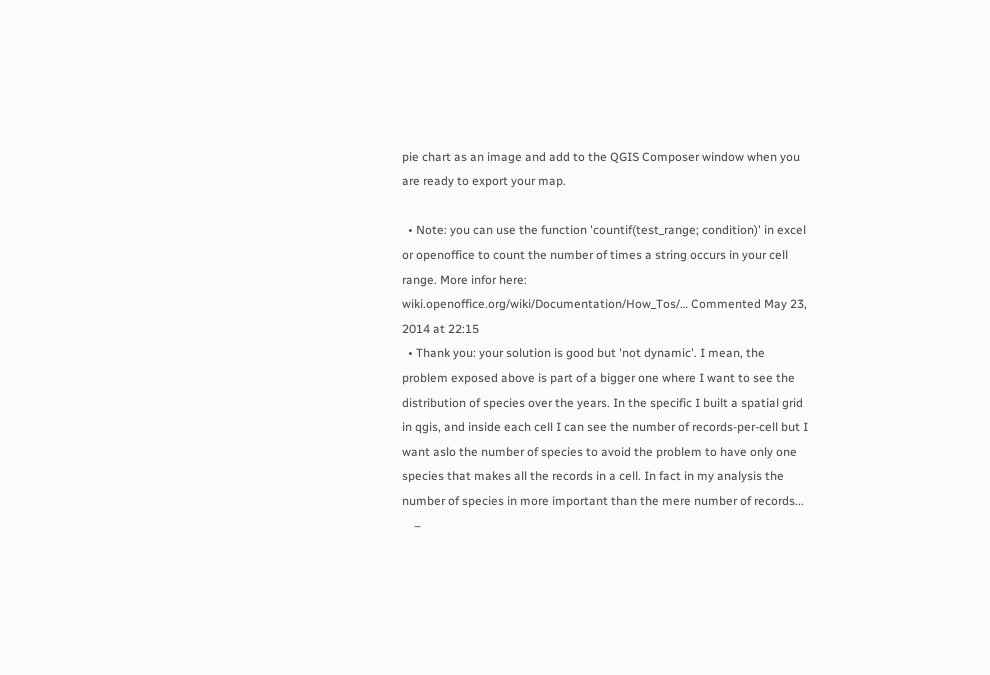pie chart as an image and add to the QGIS Composer window when you are ready to export your map.

  • Note: you can use the function 'countif(test_range; condition)' in excel or openoffice to count the number of times a string occurs in your cell range. More infor here: wiki.openoffice.org/wiki/Documentation/How_Tos/… Commented May 23, 2014 at 22:15
  • Thank you: your solution is good but 'not dynamic'. I mean, the problem exposed above is part of a bigger one where I want to see the distribution of species over the years. In the specific I built a spatial grid in qgis, and inside each cell I can see the number of records-per-cell but I want aslo the number of species to avoid the problem to have only one species that makes all the records in a cell. In fact in my analysis the number of species in more important than the mere number of records...
    –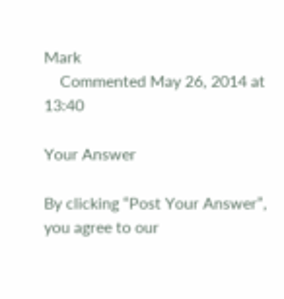Mark
    Commented May 26, 2014 at 13:40

Your Answer

By clicking “Post Your Answer”, you agree to our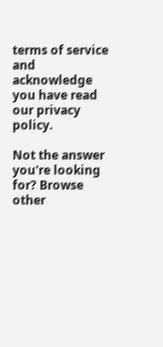terms of service and acknowledge you have read our privacy policy.

Not the answer you're looking for? Browse other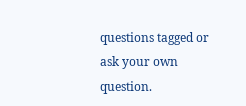questions tagged or ask your own question.